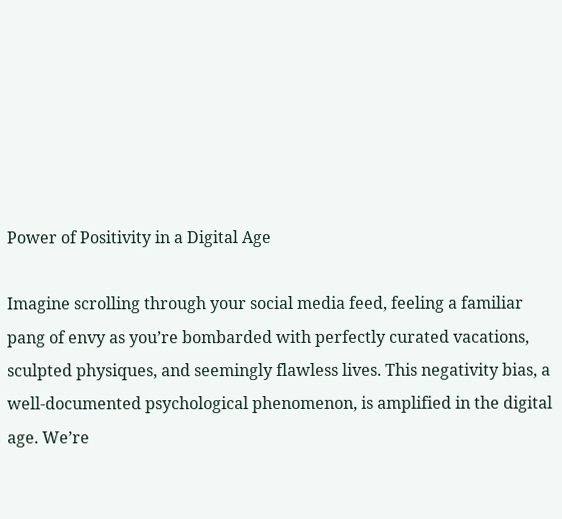Power of Positivity in a Digital Age

Imagine scrolling through your social media feed, feeling a familiar pang of envy as you’re bombarded with perfectly curated vacations, sculpted physiques, and seemingly flawless lives. This negativity bias, a well-documented psychological phenomenon, is amplified in the digital age. We’re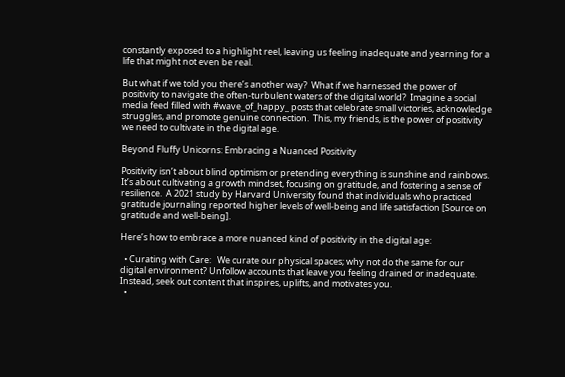constantly exposed to a highlight reel, leaving us feeling inadequate and yearning for a life that might not even be real.

But what if we told you there’s another way?  What if we harnessed the power of positivity to navigate the often-turbulent waters of the digital world?  Imagine a social media feed filled with #wave_of_happy_ posts that celebrate small victories, acknowledge struggles, and promote genuine connection.  This, my friends, is the power of positivity we need to cultivate in the digital age.

Beyond Fluffy Unicorns: Embracing a Nuanced Positivity

Positivity isn’t about blind optimism or pretending everything is sunshine and rainbows. It’s about cultivating a growth mindset, focusing on gratitude, and fostering a sense of resilience.  A 2021 study by Harvard University found that individuals who practiced gratitude journaling reported higher levels of well-being and life satisfaction [Source on gratitude and well-being].

Here’s how to embrace a more nuanced kind of positivity in the digital age:

  • Curating with Care:   We curate our physical spaces; why not do the same for our digital environment? Unfollow accounts that leave you feeling drained or inadequate. Instead, seek out content that inspires, uplifts, and motivates you.
  •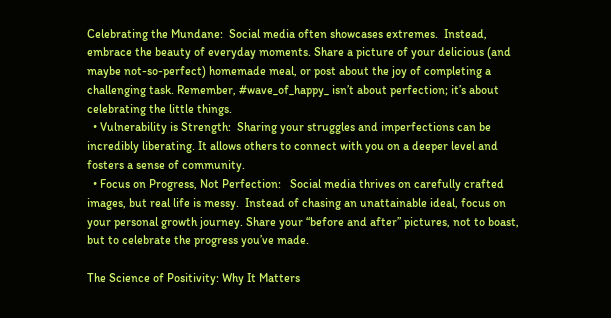Celebrating the Mundane:  Social media often showcases extremes.  Instead, embrace the beauty of everyday moments. Share a picture of your delicious (and maybe not-so-perfect) homemade meal, or post about the joy of completing a challenging task. Remember, #wave_of_happy_ isn’t about perfection; it’s about celebrating the little things.
  • Vulnerability is Strength:  Sharing your struggles and imperfections can be incredibly liberating. It allows others to connect with you on a deeper level and fosters a sense of community.
  • Focus on Progress, Not Perfection:   Social media thrives on carefully crafted images, but real life is messy.  Instead of chasing an unattainable ideal, focus on your personal growth journey. Share your “before and after” pictures, not to boast, but to celebrate the progress you’ve made.

The Science of Positivity: Why It Matters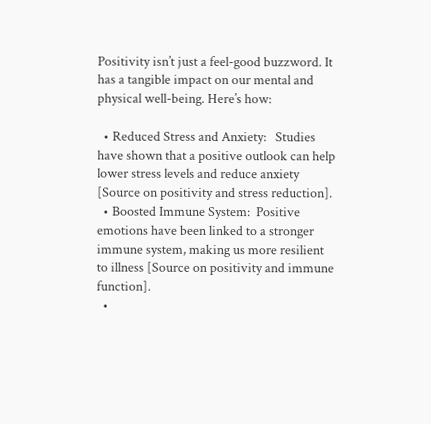Positivity isn’t just a feel-good buzzword. It has a tangible impact on our mental and physical well-being. Here’s how:

  • Reduced Stress and Anxiety:   Studies have shown that a positive outlook can help lower stress levels and reduce anxiety [Source on positivity and stress reduction].
  • Boosted Immune System:  Positive emotions have been linked to a stronger immune system, making us more resilient to illness [Source on positivity and immune function].
  •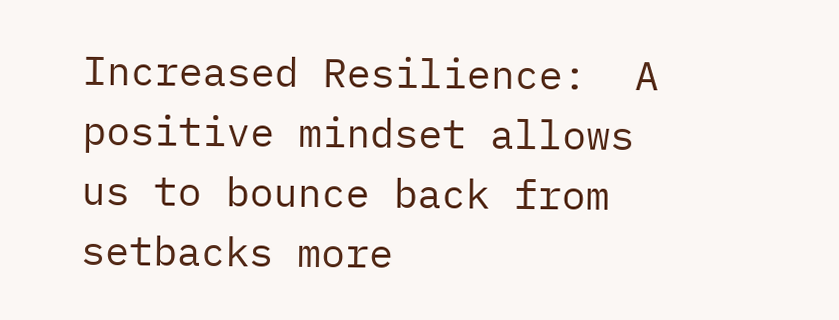Increased Resilience:  A positive mindset allows us to bounce back from setbacks more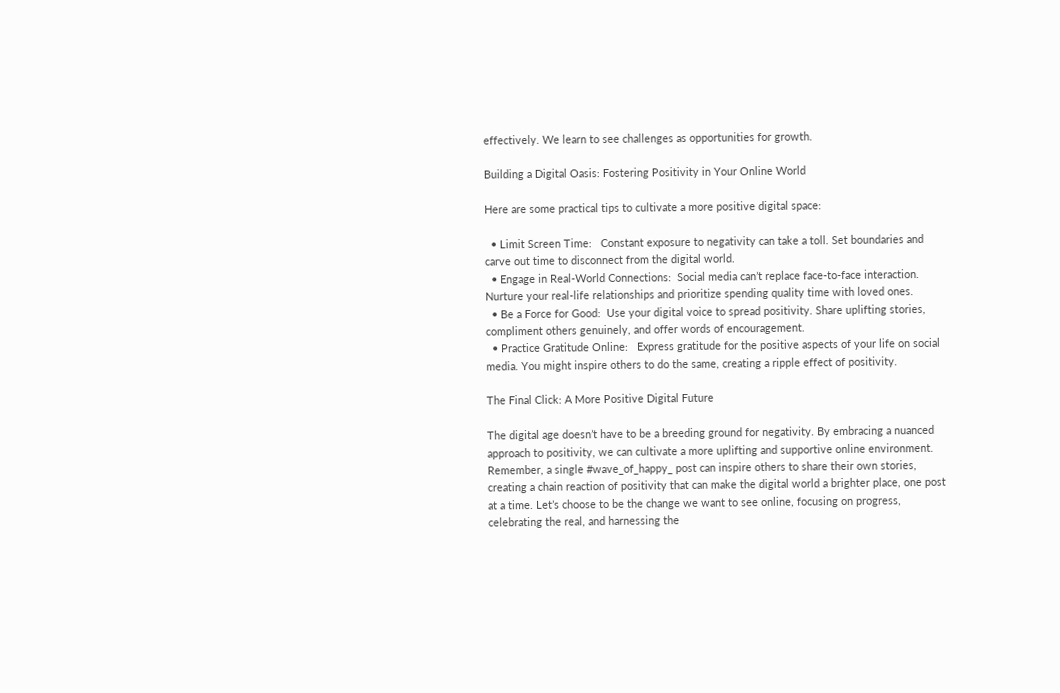effectively. We learn to see challenges as opportunities for growth.

Building a Digital Oasis: Fostering Positivity in Your Online World

Here are some practical tips to cultivate a more positive digital space:

  • Limit Screen Time:   Constant exposure to negativity can take a toll. Set boundaries and carve out time to disconnect from the digital world.
  • Engage in Real-World Connections:  Social media can’t replace face-to-face interaction. Nurture your real-life relationships and prioritize spending quality time with loved ones.
  • Be a Force for Good:  Use your digital voice to spread positivity. Share uplifting stories, compliment others genuinely, and offer words of encouragement.
  • Practice Gratitude Online:   Express gratitude for the positive aspects of your life on social media. You might inspire others to do the same, creating a ripple effect of positivity.

The Final Click: A More Positive Digital Future

The digital age doesn’t have to be a breeding ground for negativity. By embracing a nuanced approach to positivity, we can cultivate a more uplifting and supportive online environment. Remember, a single #wave_of_happy_ post can inspire others to share their own stories, creating a chain reaction of positivity that can make the digital world a brighter place, one post at a time. Let’s choose to be the change we want to see online, focusing on progress, celebrating the real, and harnessing the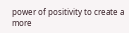power of positivity to create a more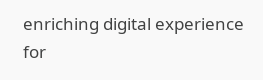enriching digital experience for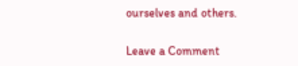ourselves and others.

Leave a Comment